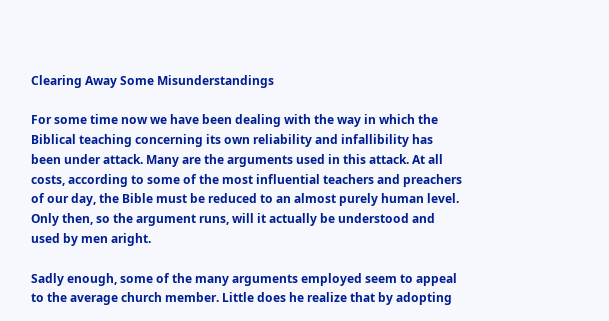Clearing Away Some Misunderstandings

For some time now we have been dealing with the way in which the Biblical teaching concerning its own reliability and infallibility has been under attack. Many are the arguments used in this attack. At all costs, according to some of the most influential teachers and preachers of our day, the Bible must be reduced to an almost purely human level. Only then, so the argument runs, will it actually be understood and used by men aright.

Sadly enough, some of the many arguments employed seem to appeal to the average church member. Little does he realize that by adopting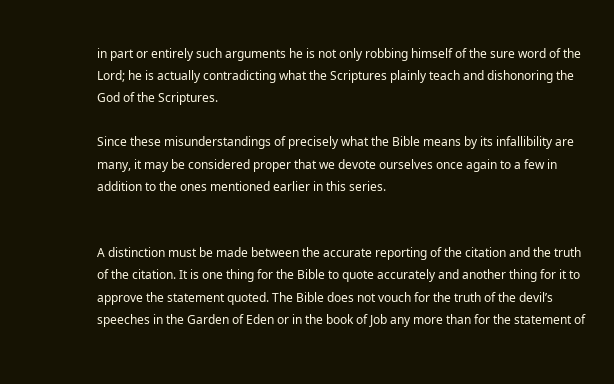in part or entirely such arguments he is not only robbing himself of the sure word of the Lord; he is actually contradicting what the Scriptures plainly teach and dishonoring the God of the Scriptures.

Since these misunderstandings of precisely what the Bible means by its infallibility are many, it may be considered proper that we devote ourselves once again to a few in addition to the ones mentioned earlier in this series.


A distinction must be made between the accurate reporting of the citation and the truth of the citation. It is one thing for the Bible to quote accurately and another thing for it to approve the statement quoted. The Bible does not vouch for the truth of the devil’s speeches in the Garden of Eden or in the book of Job any more than for the statement of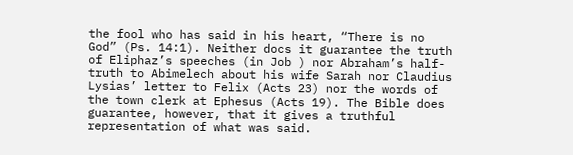the fool who has said in his heart, “There is no God” (Ps. 14:1). Neither docs it guarantee the truth of Eliphaz’s speeches (in Job ) nor Abraham’s half-truth to Abimelech about his wife Sarah nor Claudius Lysias’ letter to Felix (Acts 23) nor the words of the town clerk at Ephesus (Acts 19). The Bible does guarantee, however, that it gives a truthful representation of what was said.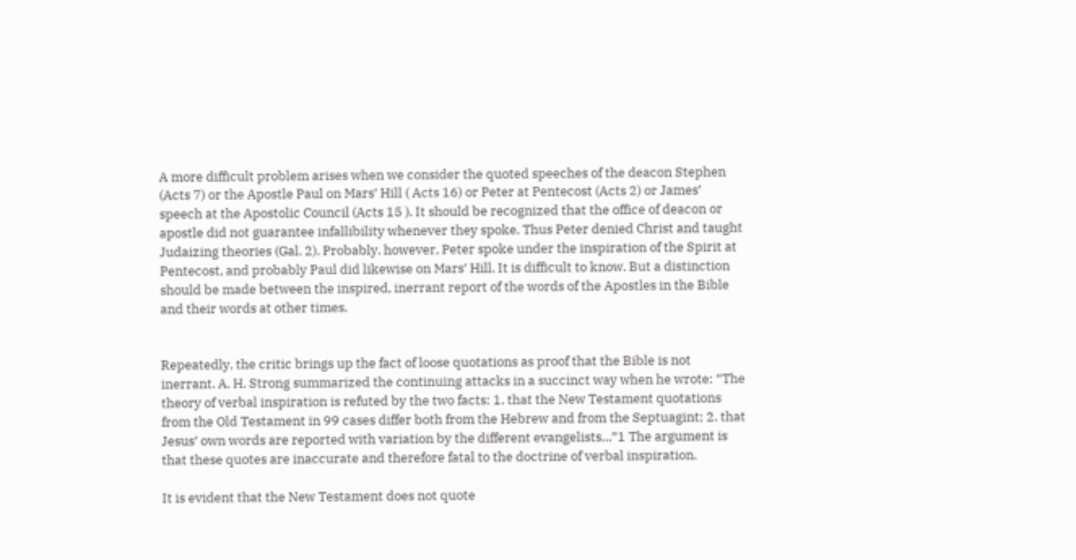A more difficult problem arises when we consider the quoted speeches of the deacon Stephen (Acts 7) or the Apostle Paul on Mars’ Hill ( Acts 16) or Peter at Pentecost (Acts 2) or James’ speech at the Apostolic Council (Acts 15 ). It should be recognized that the office of deacon or apostle did not guarantee infallibility whenever they spoke. Thus Peter denied Christ and taught Judaizing theories (Gal. 2). Probably. however, Peter spoke under the inspiration of the Spirit at Pentecost, and probably Paul did likewise on Mars’ Hill. It is difficult to know. But a distinction should be made between the inspired, inerrant report of the words of the Apostles in the Bible and their words at other times.


Repeatedly, the critic brings up the fact of loose quotations as proof that the Bible is not inerrant. A. H. Strong summarized the continuing attacks in a succinct way when he wrote: “The theory of verbal inspiration is refuted by the two facts: 1. that the New Testament quotations from the Old Testament in 99 cases differ both from the Hebrew and from the Septuagint; 2. that Jesus’ own words are reported with variation by the different evangelists…”1 The argument is that these quotes are inaccurate and therefore fatal to the doctrine of verbal inspiration.

It is evident that the New Testament does not quote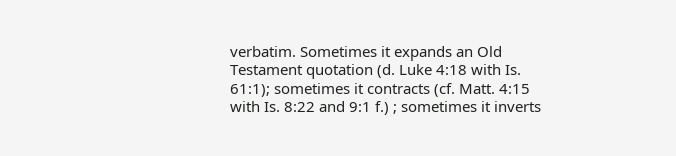verbatim. Sometimes it expands an Old Testament quotation (d. Luke 4:18 with Is. 61:1); sometimes it contracts (cf. Matt. 4:15 with Is. 8:22 and 9:1 f.) ; sometimes it inverts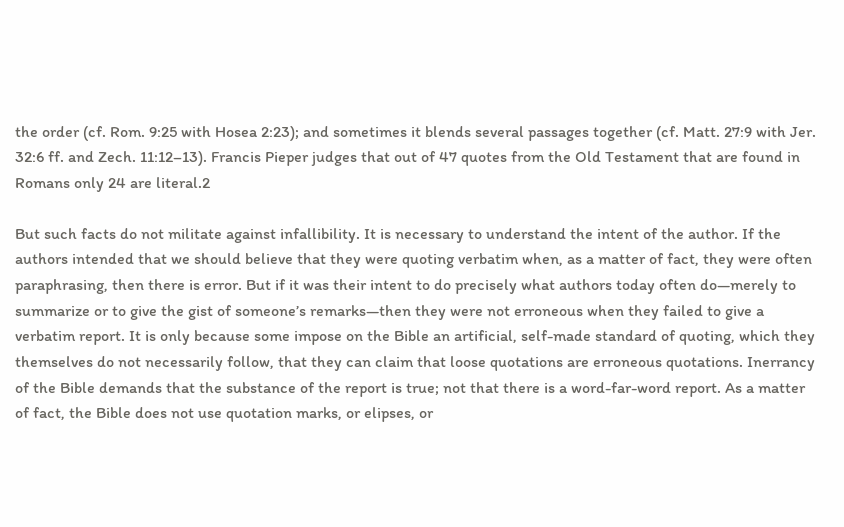the order (cf. Rom. 9:25 with Hosea 2:23); and sometimes it blends several passages together (cf. Matt. 27:9 with Jer. 32:6 ff. and Zech. 11:12–13). Francis Pieper judges that out of 47 quotes from the Old Testament that are found in Romans only 24 are literal.2

But such facts do not militate against infallibility. It is necessary to understand the intent of the author. If the authors intended that we should believe that they were quoting verbatim when, as a matter of fact, they were often paraphrasing, then there is error. But if it was their intent to do precisely what authors today often do—merely to summarize or to give the gist of someone’s remarks—then they were not erroneous when they failed to give a verbatim report. It is only because some impose on the Bible an artificial, self-made standard of quoting, which they themselves do not necessarily follow, that they can claim that loose quotations are erroneous quotations. Inerrancy of the Bible demands that the substance of the report is true; not that there is a word-far-word report. As a matter of fact, the Bible does not use quotation marks, or elipses, or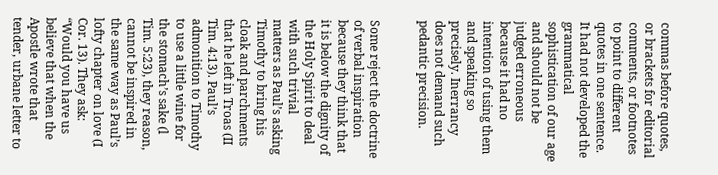commas before quotes, or brackets for editorial comments, or footnotes to point to different quotes in one sentence. It had not developed the grammatical sophistication of our age and should not be judged erroneous because it had no intention of using them and speaking so precisely. Inerrancy does not demand such pedantic precision.


Some reject the doctrine of verbal inspiration because they think that it is below the dignity of the Holy Spirit to deal with such trivial matters as Paul’s asking Timothy to bring his cloak and parchments that he left in Troas (II Tim. 4:13). Paul’s admonition to Timothy to use a little wine for the stomach’s sake (l Tim. 5:23), they reason, cannot be inspired in the same way as Paul’s lofty chapter on love (I Cor. 13). They ask: “Would you have us believe that when the Apostle wrote that tender, urbane letter to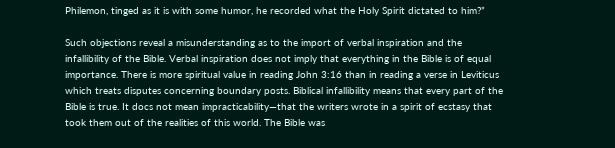Philemon, tinged as it is with some humor, he recorded what the Holy Spirit dictated to him?”

Such objections reveal a misunderstanding as to the import of verbal inspiration and the infallibility of the Bible. Verbal inspiration does not imply that everything in the Bible is of equal importance. There is more spiritual value in reading John 3:16 than in reading a verse in Leviticus which treats disputes concerning boundary posts. Biblical infallibility means that every part of the Bible is true. It docs not mean impracticability—that the writers wrote in a spirit of ecstasy that took them out of the realities of this world. The Bible was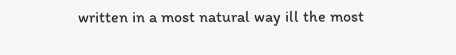written in a most natural way ill the most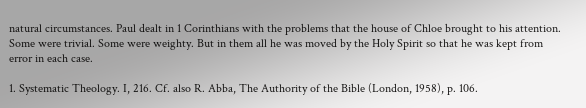natural circumstances. Paul dealt in 1 Corinthians with the problems that the house of Chloe brought to his attention. Some were trivial. Some were weighty. But in them all he was moved by the Holy Spirit so that he was kept from error in each case.

1. Systematic Theology. I, 216. Cf. also R. Abba, The Authority of the Bible (London, 1958), p. 106.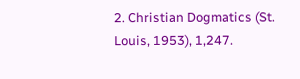2. Christian Dogmatics (St. Louis, 1953), 1,247.